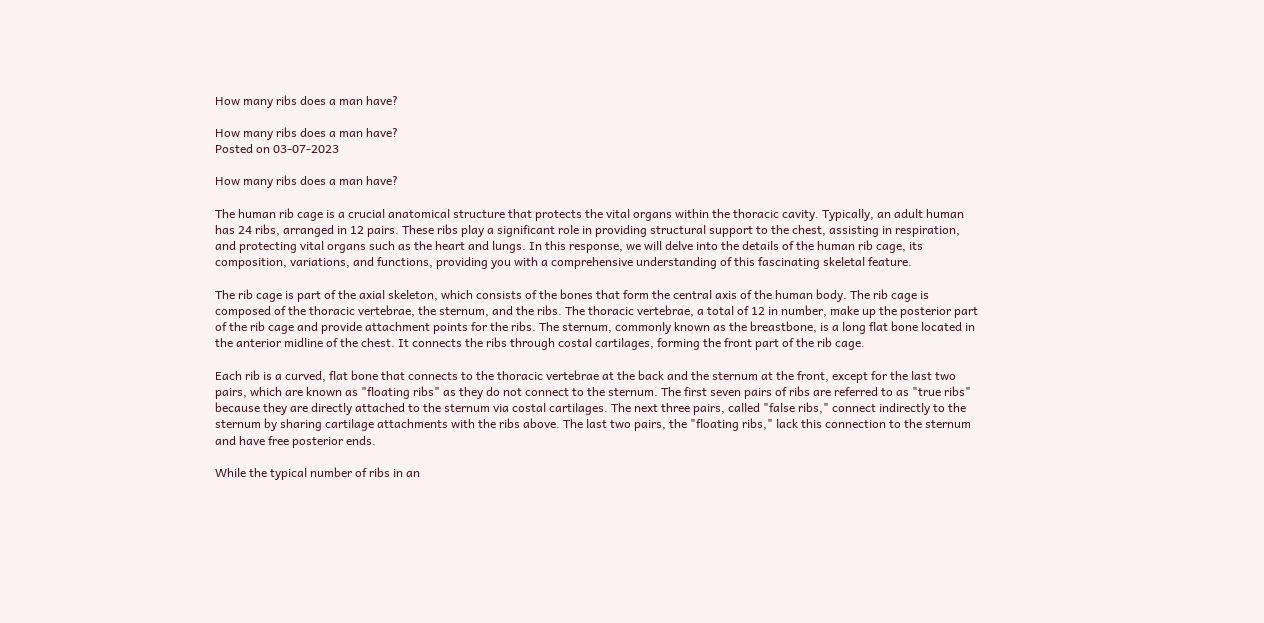How many ribs does a man have?

How many ribs does a man have?
Posted on 03-07-2023

How many ribs does a man have?

The human rib cage is a crucial anatomical structure that protects the vital organs within the thoracic cavity. Typically, an adult human has 24 ribs, arranged in 12 pairs. These ribs play a significant role in providing structural support to the chest, assisting in respiration, and protecting vital organs such as the heart and lungs. In this response, we will delve into the details of the human rib cage, its composition, variations, and functions, providing you with a comprehensive understanding of this fascinating skeletal feature.

The rib cage is part of the axial skeleton, which consists of the bones that form the central axis of the human body. The rib cage is composed of the thoracic vertebrae, the sternum, and the ribs. The thoracic vertebrae, a total of 12 in number, make up the posterior part of the rib cage and provide attachment points for the ribs. The sternum, commonly known as the breastbone, is a long flat bone located in the anterior midline of the chest. It connects the ribs through costal cartilages, forming the front part of the rib cage.

Each rib is a curved, flat bone that connects to the thoracic vertebrae at the back and the sternum at the front, except for the last two pairs, which are known as "floating ribs" as they do not connect to the sternum. The first seven pairs of ribs are referred to as "true ribs" because they are directly attached to the sternum via costal cartilages. The next three pairs, called "false ribs," connect indirectly to the sternum by sharing cartilage attachments with the ribs above. The last two pairs, the "floating ribs," lack this connection to the sternum and have free posterior ends.

While the typical number of ribs in an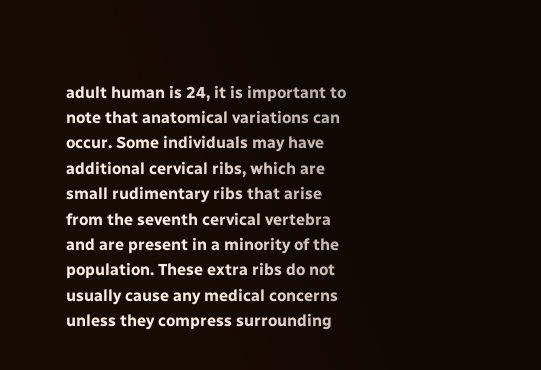adult human is 24, it is important to note that anatomical variations can occur. Some individuals may have additional cervical ribs, which are small rudimentary ribs that arise from the seventh cervical vertebra and are present in a minority of the population. These extra ribs do not usually cause any medical concerns unless they compress surrounding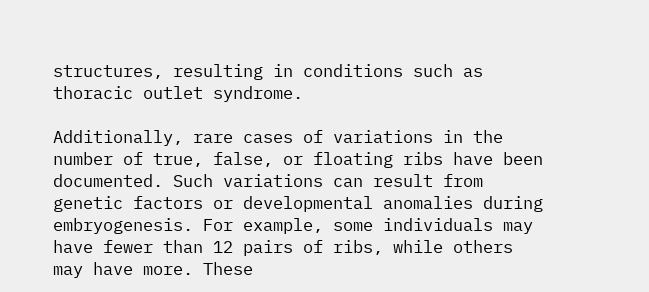structures, resulting in conditions such as thoracic outlet syndrome.

Additionally, rare cases of variations in the number of true, false, or floating ribs have been documented. Such variations can result from genetic factors or developmental anomalies during embryogenesis. For example, some individuals may have fewer than 12 pairs of ribs, while others may have more. These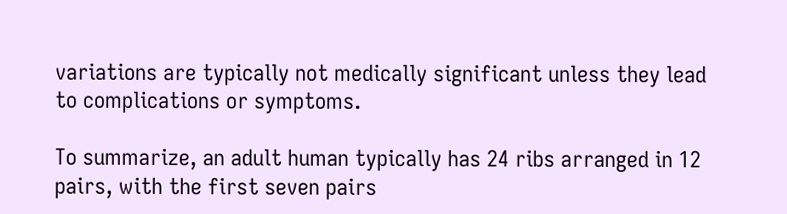variations are typically not medically significant unless they lead to complications or symptoms.

To summarize, an adult human typically has 24 ribs arranged in 12 pairs, with the first seven pairs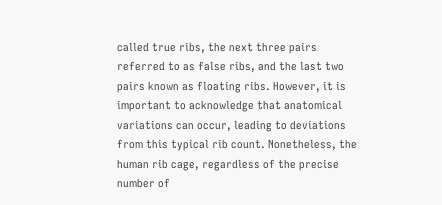called true ribs, the next three pairs referred to as false ribs, and the last two pairs known as floating ribs. However, it is important to acknowledge that anatomical variations can occur, leading to deviations from this typical rib count. Nonetheless, the human rib cage, regardless of the precise number of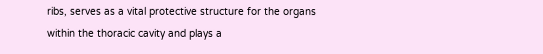ribs, serves as a vital protective structure for the organs within the thoracic cavity and plays a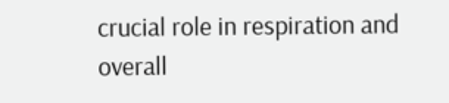crucial role in respiration and overall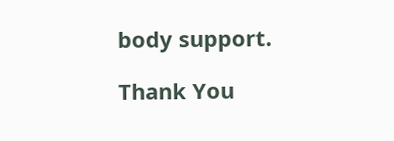body support.

Thank You